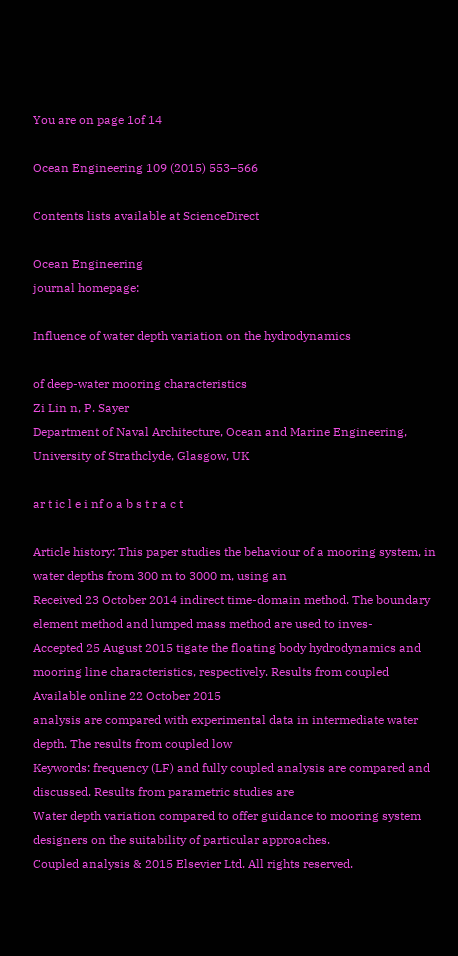You are on page 1of 14

Ocean Engineering 109 (2015) 553–566

Contents lists available at ScienceDirect

Ocean Engineering
journal homepage:

Influence of water depth variation on the hydrodynamics

of deep-water mooring characteristics
Zi Lin n, P. Sayer
Department of Naval Architecture, Ocean and Marine Engineering, University of Strathclyde, Glasgow, UK

ar t ic l e i nf o a b s t r a c t

Article history: This paper studies the behaviour of a mooring system, in water depths from 300 m to 3000 m, using an
Received 23 October 2014 indirect time-domain method. The boundary element method and lumped mass method are used to inves-
Accepted 25 August 2015 tigate the floating body hydrodynamics and mooring line characteristics, respectively. Results from coupled
Available online 22 October 2015
analysis are compared with experimental data in intermediate water depth. The results from coupled low
Keywords: frequency (LF) and fully coupled analysis are compared and discussed. Results from parametric studies are
Water depth variation compared to offer guidance to mooring system designers on the suitability of particular approaches.
Coupled analysis & 2015 Elsevier Ltd. All rights reserved.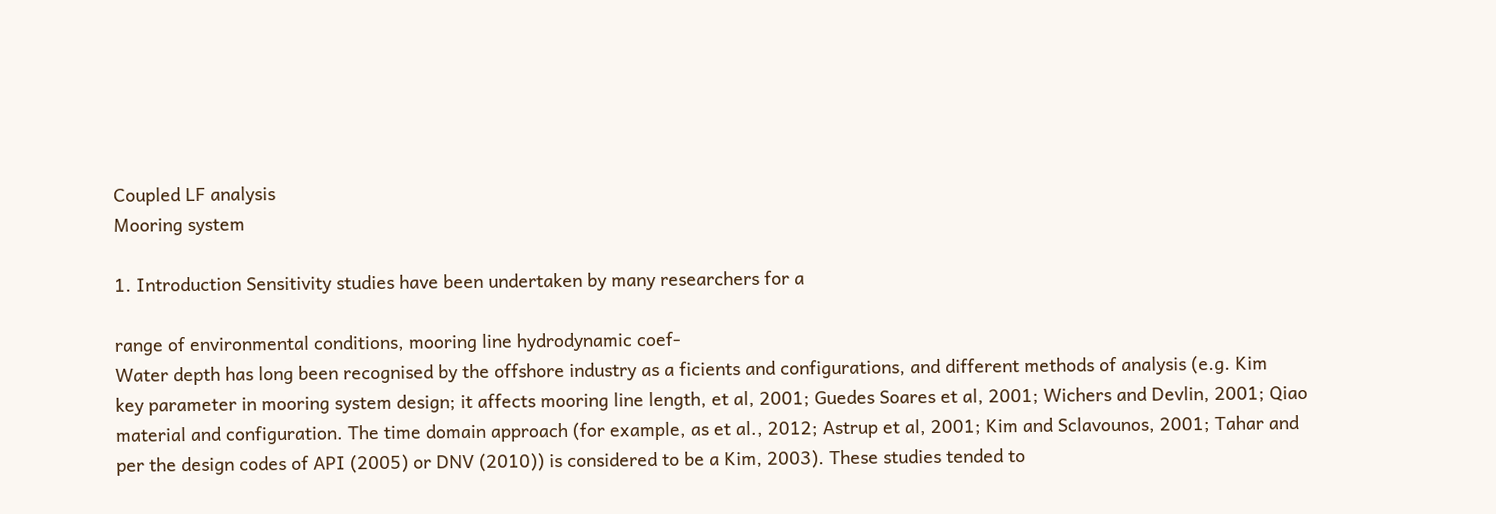Coupled LF analysis
Mooring system

1. Introduction Sensitivity studies have been undertaken by many researchers for a

range of environmental conditions, mooring line hydrodynamic coef-
Water depth has long been recognised by the offshore industry as a ficients and configurations, and different methods of analysis (e.g. Kim
key parameter in mooring system design; it affects mooring line length, et al, 2001; Guedes Soares et al, 2001; Wichers and Devlin, 2001; Qiao
material and configuration. The time domain approach (for example, as et al., 2012; Astrup et al, 2001; Kim and Sclavounos, 2001; Tahar and
per the design codes of API (2005) or DNV (2010)) is considered to be a Kim, 2003). These studies tended to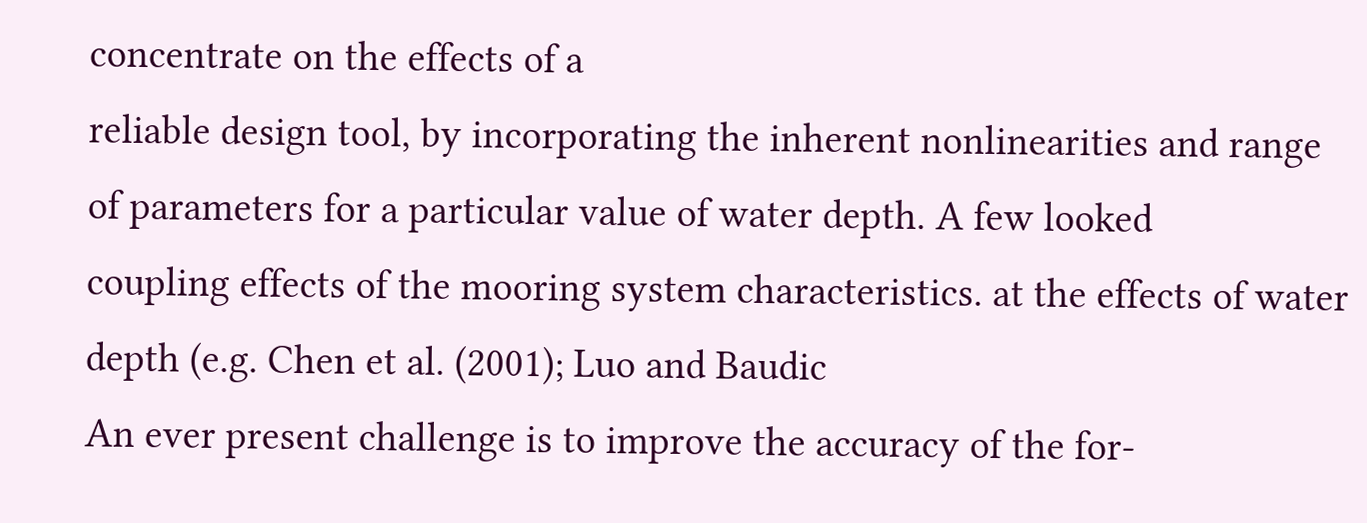concentrate on the effects of a
reliable design tool, by incorporating the inherent nonlinearities and range of parameters for a particular value of water depth. A few looked
coupling effects of the mooring system characteristics. at the effects of water depth (e.g. Chen et al. (2001); Luo and Baudic
An ever present challenge is to improve the accuracy of the for-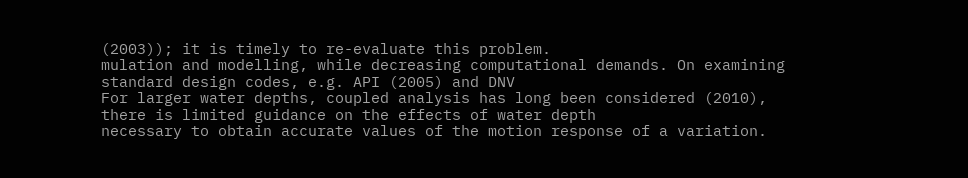(2003)); it is timely to re-evaluate this problem.
mulation and modelling, while decreasing computational demands. On examining standard design codes, e.g. API (2005) and DNV
For larger water depths, coupled analysis has long been considered (2010), there is limited guidance on the effects of water depth
necessary to obtain accurate values of the motion response of a variation.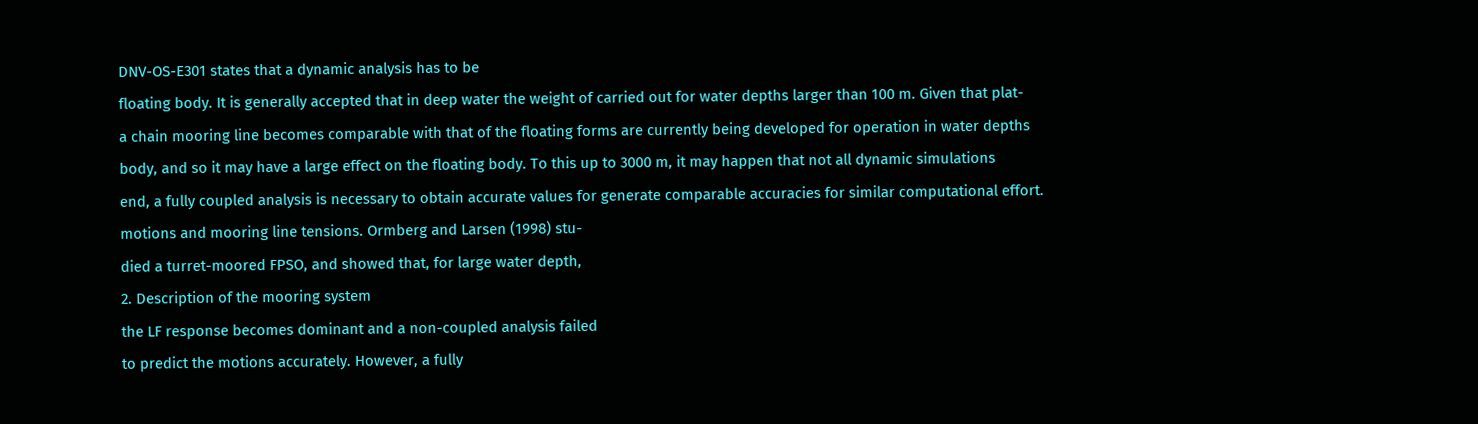DNV-OS-E301 states that a dynamic analysis has to be
floating body. It is generally accepted that in deep water the weight of carried out for water depths larger than 100 m. Given that plat-
a chain mooring line becomes comparable with that of the floating forms are currently being developed for operation in water depths
body, and so it may have a large effect on the floating body. To this up to 3000 m, it may happen that not all dynamic simulations
end, a fully coupled analysis is necessary to obtain accurate values for generate comparable accuracies for similar computational effort.
motions and mooring line tensions. Ormberg and Larsen (1998) stu-
died a turret-moored FPSO, and showed that, for large water depth,
2. Description of the mooring system
the LF response becomes dominant and a non-coupled analysis failed
to predict the motions accurately. However, a fully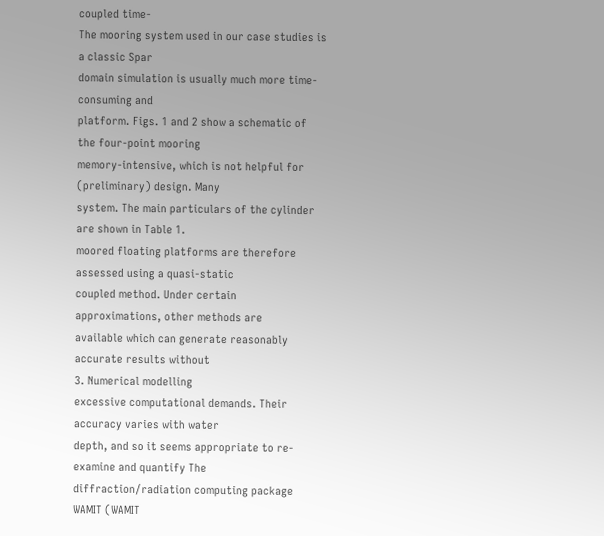coupled time-
The mooring system used in our case studies is a classic Spar
domain simulation is usually much more time-consuming and
platform. Figs. 1 and 2 show a schematic of the four-point mooring
memory-intensive, which is not helpful for (preliminary) design. Many
system. The main particulars of the cylinder are shown in Table 1.
moored floating platforms are therefore assessed using a quasi-static
coupled method. Under certain approximations, other methods are
available which can generate reasonably accurate results without
3. Numerical modelling
excessive computational demands. Their accuracy varies with water
depth, and so it seems appropriate to re-examine and quantify The diffraction/radiation computing package WAMIT (WAMIT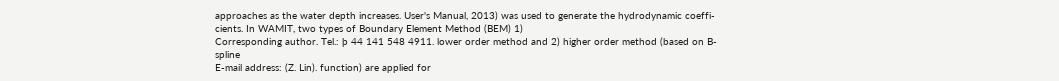approaches as the water depth increases. User's Manual, 2013) was used to generate the hydrodynamic coeffi-
cients. In WAMIT, two types of Boundary Element Method (BEM) 1)
Corresponding author. Tel.: þ 44 141 548 4911. lower order method and 2) higher order method (based on B-spline
E-mail address: (Z. Lin). function) are applied for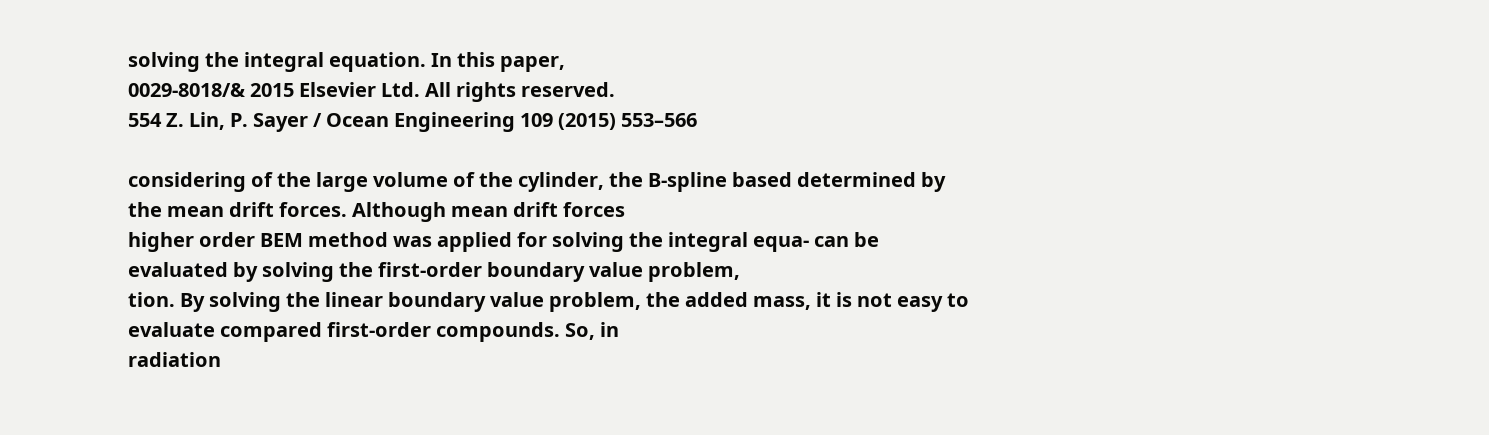solving the integral equation. In this paper,
0029-8018/& 2015 Elsevier Ltd. All rights reserved.
554 Z. Lin, P. Sayer / Ocean Engineering 109 (2015) 553–566

considering of the large volume of the cylinder, the B-spline based determined by the mean drift forces. Although mean drift forces
higher order BEM method was applied for solving the integral equa- can be evaluated by solving the first-order boundary value problem,
tion. By solving the linear boundary value problem, the added mass, it is not easy to evaluate compared first-order compounds. So, in
radiation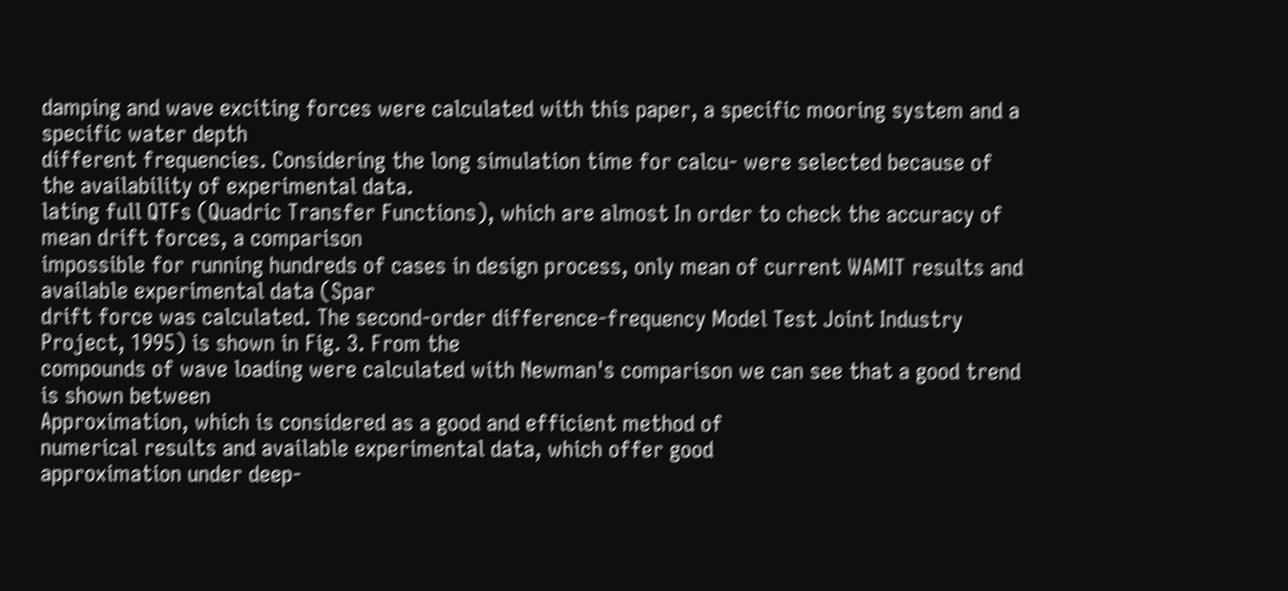damping and wave exciting forces were calculated with this paper, a specific mooring system and a specific water depth
different frequencies. Considering the long simulation time for calcu- were selected because of the availability of experimental data.
lating full QTFs (Quadric Transfer Functions), which are almost In order to check the accuracy of mean drift forces, a comparison
impossible for running hundreds of cases in design process, only mean of current WAMIT results and available experimental data (Spar
drift force was calculated. The second-order difference-frequency Model Test Joint Industry Project, 1995) is shown in Fig. 3. From the
compounds of wave loading were calculated with Newman's comparison we can see that a good trend is shown between
Approximation, which is considered as a good and efficient method of
numerical results and available experimental data, which offer good
approximation under deep-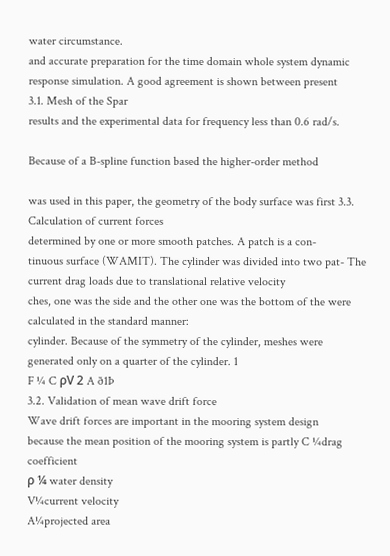water circumstance.
and accurate preparation for the time domain whole system dynamic
response simulation. A good agreement is shown between present
3.1. Mesh of the Spar
results and the experimental data for frequency less than 0.6 rad/s.

Because of a B-spline function based the higher-order method

was used in this paper, the geometry of the body surface was first 3.3. Calculation of current forces
determined by one or more smooth patches. A patch is a con-
tinuous surface (WAMIT). The cylinder was divided into two pat- The current drag loads due to translational relative velocity
ches, one was the side and the other one was the bottom of the were calculated in the standard manner:
cylinder. Because of the symmetry of the cylinder, meshes were
generated only on a quarter of the cylinder. 1
F ¼ C ρV 2 A ð1Þ
3.2. Validation of mean wave drift force
Wave drift forces are important in the mooring system design
because the mean position of the mooring system is partly C ¼drag coefficient
ρ ¼ water density
V¼current velocity
A¼projected area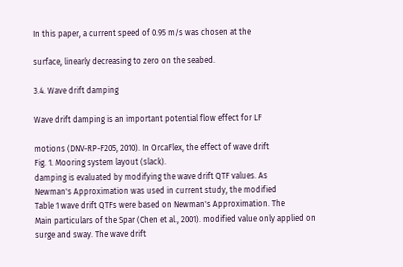In this paper, a current speed of 0.95 m/s was chosen at the

surface, linearly decreasing to zero on the seabed.

3.4. Wave drift damping

Wave drift damping is an important potential flow effect for LF

motions (DNV-RP-F205, 2010). In OrcaFlex, the effect of wave drift
Fig. 1. Mooring system layout (slack).
damping is evaluated by modifying the wave drift QTF values. As
Newman's Approximation was used in current study, the modified
Table 1 wave drift QTFs were based on Newman's Approximation. The
Main particulars of the Spar (Chen et al., 2001). modified value only applied on surge and sway. The wave drift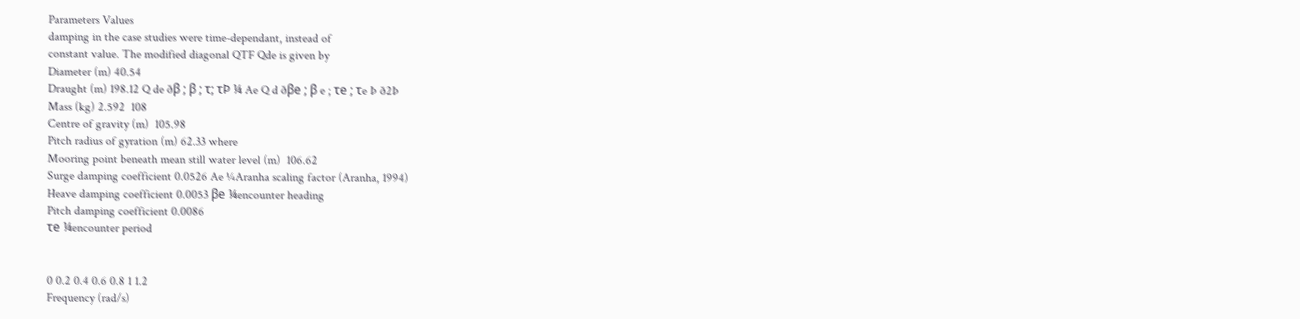Parameters Values
damping in the case studies were time-dependant, instead of
constant value. The modified diagonal QTF Qde is given by
Diameter (m) 40.54
Draught (m) 198.12 Q de ðβ ; β ; τ; τÞ ¼ Ae Q d ðβe ; β e ; τe ; τe Þ ð2Þ
Mass (kg) 2.592  108
Centre of gravity (m)  105.98
Pitch radius of gyration (m) 62.33 where
Mooring point beneath mean still water level (m)  106.62
Surge damping coefficient 0.0526 Ae ¼Aranha scaling factor (Aranha, 1994)
Heave damping coefficient 0.0053 βe ¼encounter heading
Pitch damping coefficient 0.0086
τe ¼encounter period


0 0.2 0.4 0.6 0.8 1 1.2
Frequency (rad/s)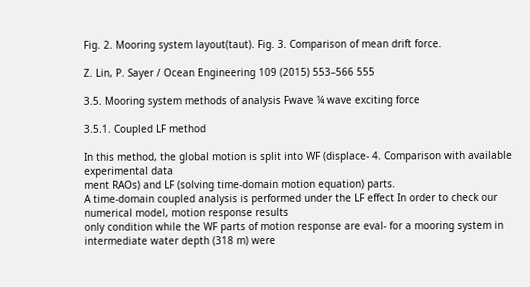Fig. 2. Mooring system layout(taut). Fig. 3. Comparison of mean drift force.

Z. Lin, P. Sayer / Ocean Engineering 109 (2015) 553–566 555

3.5. Mooring system methods of analysis Fwave ¼ wave exciting force

3.5.1. Coupled LF method

In this method, the global motion is split into WF (displace- 4. Comparison with available experimental data
ment RAOs) and LF (solving time-domain motion equation) parts.
A time-domain coupled analysis is performed under the LF effect In order to check our numerical model, motion response results
only condition while the WF parts of motion response are eval- for a mooring system in intermediate water depth (318 m) were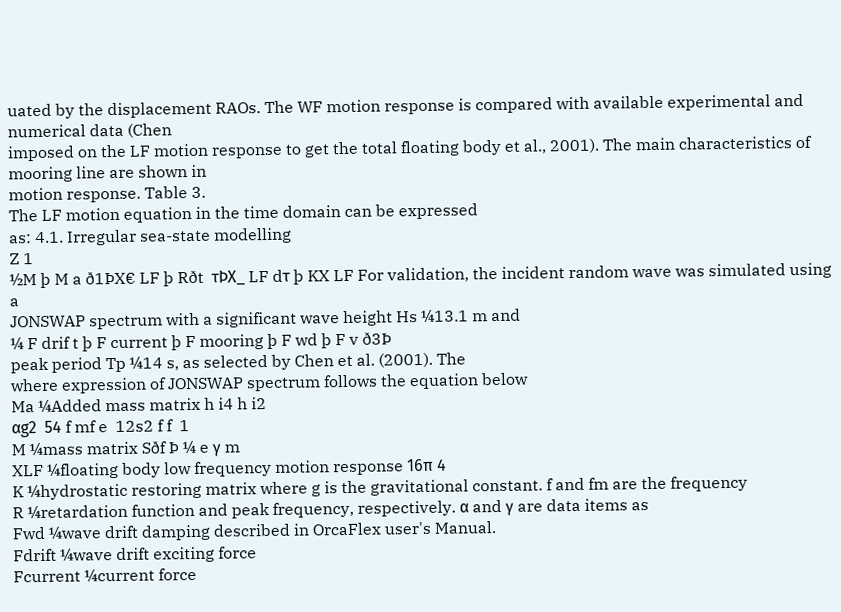uated by the displacement RAOs. The WF motion response is compared with available experimental and numerical data (Chen
imposed on the LF motion response to get the total floating body et al., 2001). The main characteristics of mooring line are shown in
motion response. Table 3.
The LF motion equation in the time domain can be expressed
as: 4.1. Irregular sea-state modelling
Z 1
½M þ M a ð1ÞX€ LF þ Rðt  τÞX_ LF dτ þ KX LF For validation, the incident random wave was simulated using a
JONSWAP spectrum with a significant wave height Hs ¼13.1 m and
¼ F drif t þ F current þ F mooring þ F wd þ F v ð3Þ
peak period Tp ¼14 s, as selected by Chen et al. (2001). The
where expression of JONSWAP spectrum follows the equation below
Ma ¼Added mass matrix h i4 h i2
αg2  54 f mf e  12s2 f f  1
M ¼mass matrix Sðf Þ ¼ e γ m
XLF ¼floating body low frequency motion response 16π 4
K ¼hydrostatic restoring matrix where g is the gravitational constant. f and fm are the frequency
R ¼retardation function and peak frequency, respectively. α and γ are data items as
Fwd ¼wave drift damping described in OrcaFlex user's Manual.
Fdrift ¼wave drift exciting force
Fcurrent ¼current force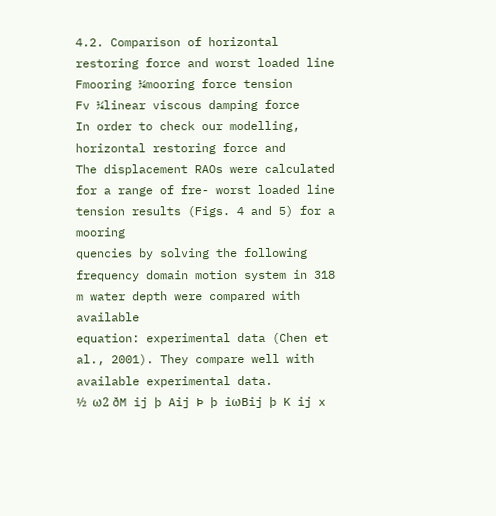4.2. Comparison of horizontal restoring force and worst loaded line
Fmooring ¼mooring force tension
Fv ¼linear viscous damping force
In order to check our modelling, horizontal restoring force and
The displacement RAOs were calculated for a range of fre- worst loaded line tension results (Figs. 4 and 5) for a mooring
quencies by solving the following frequency domain motion system in 318 m water depth were compared with available
equation: experimental data (Chen et al., 2001). They compare well with
available experimental data.
½  ω2 ðM ij þ Aij Þ þ iωBij þ K ij x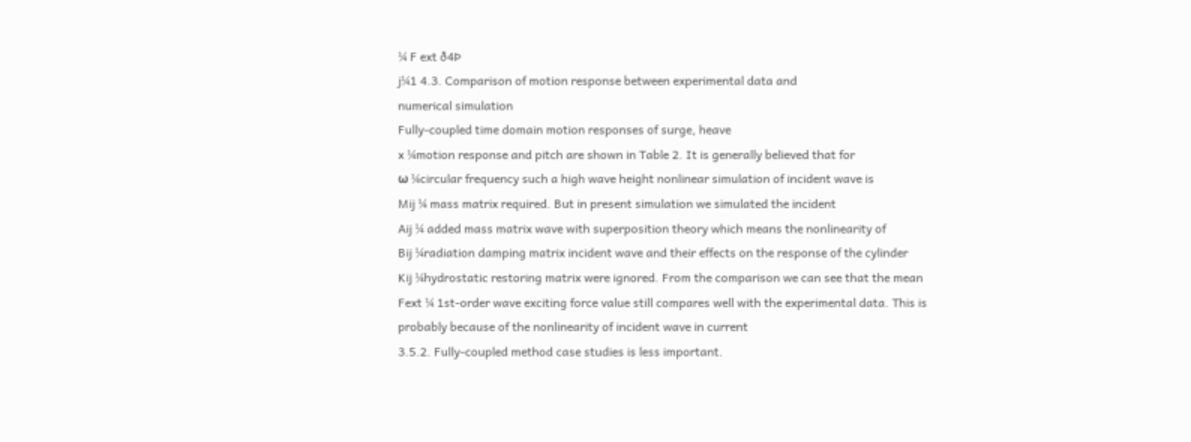¼ F ext ð4Þ
j¼1 4.3. Comparison of motion response between experimental data and
numerical simulation
Fully-coupled time domain motion responses of surge, heave
x ¼motion response and pitch are shown in Table 2. It is generally believed that for
ω ¼circular frequency such a high wave height nonlinear simulation of incident wave is
Mij ¼ mass matrix required. But in present simulation we simulated the incident
Aij ¼ added mass matrix wave with superposition theory which means the nonlinearity of
Bij ¼radiation damping matrix incident wave and their effects on the response of the cylinder
Kij ¼hydrostatic restoring matrix were ignored. From the comparison we can see that the mean
Fext ¼ 1st-order wave exciting force value still compares well with the experimental data. This is
probably because of the nonlinearity of incident wave in current
3.5.2. Fully-coupled method case studies is less important.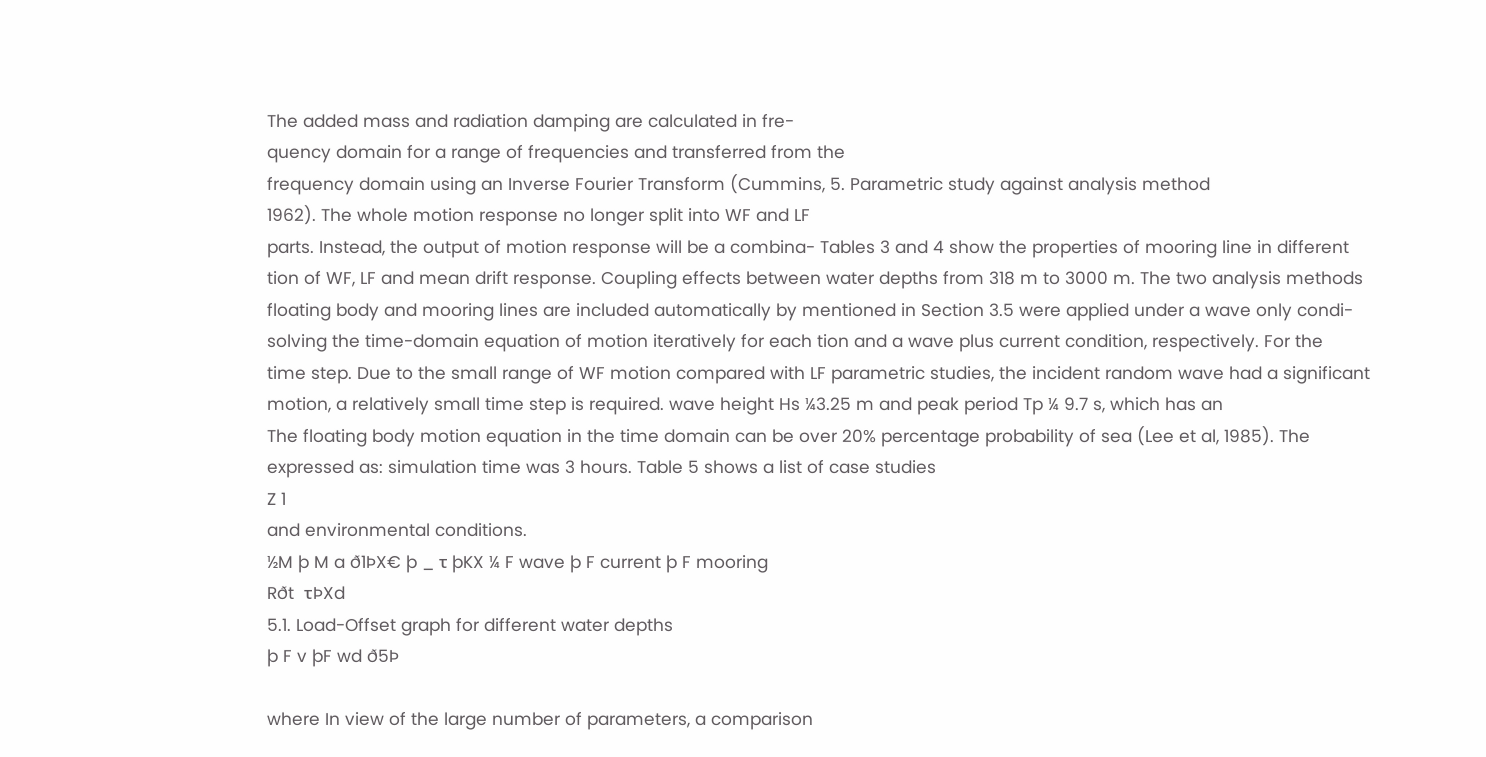The added mass and radiation damping are calculated in fre-
quency domain for a range of frequencies and transferred from the
frequency domain using an Inverse Fourier Transform (Cummins, 5. Parametric study against analysis method
1962). The whole motion response no longer split into WF and LF
parts. Instead, the output of motion response will be a combina- Tables 3 and 4 show the properties of mooring line in different
tion of WF, LF and mean drift response. Coupling effects between water depths from 318 m to 3000 m. The two analysis methods
floating body and mooring lines are included automatically by mentioned in Section 3.5 were applied under a wave only condi-
solving the time-domain equation of motion iteratively for each tion and a wave plus current condition, respectively. For the
time step. Due to the small range of WF motion compared with LF parametric studies, the incident random wave had a significant
motion, a relatively small time step is required. wave height Hs ¼3.25 m and peak period Tp ¼ 9.7 s, which has an
The floating body motion equation in the time domain can be over 20% percentage probability of sea (Lee et al, 1985). The
expressed as: simulation time was 3 hours. Table 5 shows a list of case studies
Z 1
and environmental conditions.
½M þ M a ð1ÞX€ þ _ τ þKX ¼ F wave þ F current þ F mooring
Rðt  τÞXd
5.1. Load-Offset graph for different water depths
þ F v þF wd ð5Þ

where In view of the large number of parameters, a comparison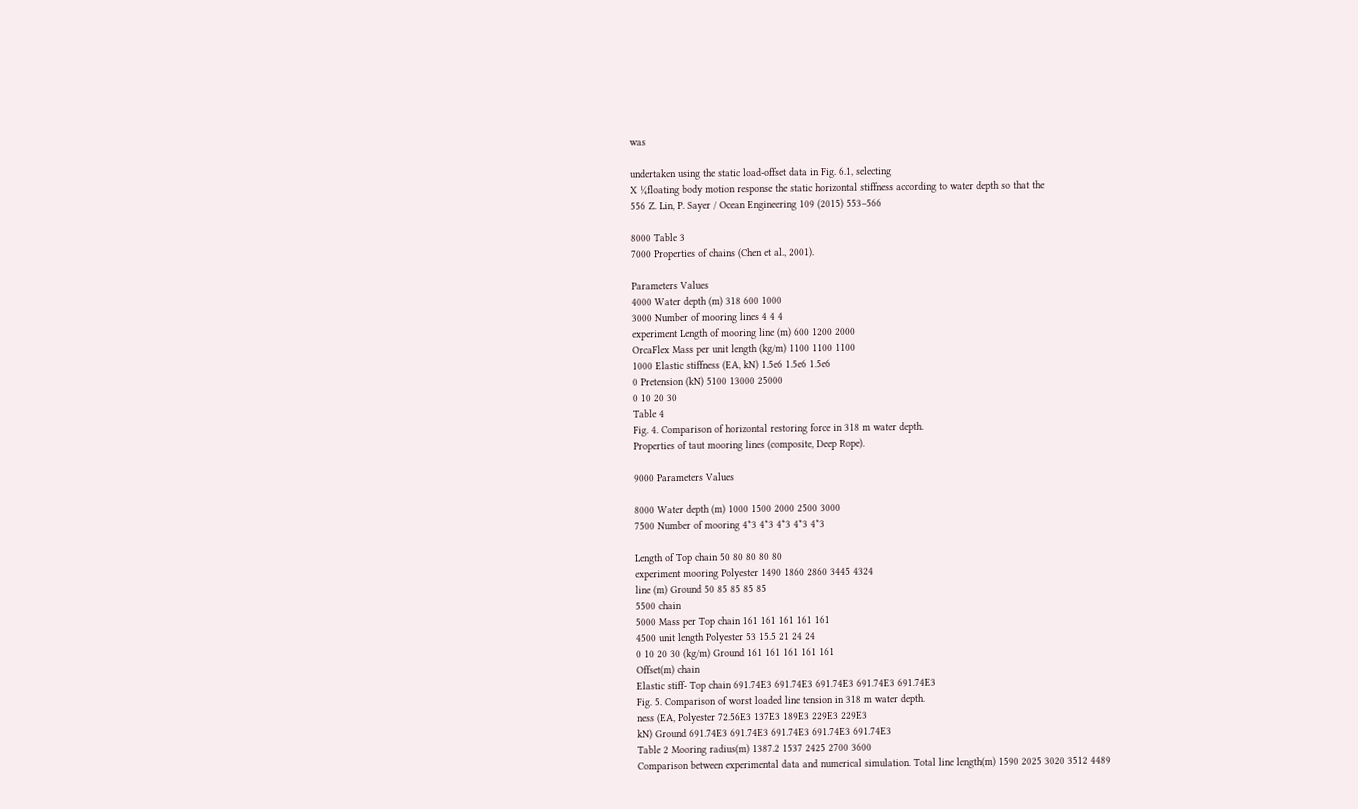was

undertaken using the static load-offset data in Fig. 6.1, selecting
X ¼floating body motion response the static horizontal stiffness according to water depth so that the
556 Z. Lin, P. Sayer / Ocean Engineering 109 (2015) 553–566

8000 Table 3
7000 Properties of chains (Chen et al., 2001).

Parameters Values
4000 Water depth (m) 318 600 1000
3000 Number of mooring lines 4 4 4
experiment Length of mooring line (m) 600 1200 2000
OrcaFlex Mass per unit length (kg/m) 1100 1100 1100
1000 Elastic stiffness (EA, kN) 1.5e6 1.5e6 1.5e6
0 Pretension (kN) 5100 13000 25000
0 10 20 30
Table 4
Fig. 4. Comparison of horizontal restoring force in 318 m water depth.
Properties of taut mooring lines (composite, Deep Rope).

9000 Parameters Values

8000 Water depth (m) 1000 1500 2000 2500 3000
7500 Number of mooring 4*3 4*3 4*3 4*3 4*3

Length of Top chain 50 80 80 80 80
experiment mooring Polyester 1490 1860 2860 3445 4324
line (m) Ground 50 85 85 85 85
5500 chain
5000 Mass per Top chain 161 161 161 161 161
4500 unit length Polyester 53 15.5 21 24 24
0 10 20 30 (kg/m) Ground 161 161 161 161 161
Offset(m) chain
Elastic stiff- Top chain 691.74E3 691.74E3 691.74E3 691.74E3 691.74E3
Fig. 5. Comparison of worst loaded line tension in 318 m water depth.
ness (EA, Polyester 72.56E3 137E3 189E3 229E3 229E3
kN) Ground 691.74E3 691.74E3 691.74E3 691.74E3 691.74E3
Table 2 Mooring radius(m) 1387.2 1537 2425 2700 3600
Comparison between experimental data and numerical simulation. Total line length(m) 1590 2025 3020 3512 4489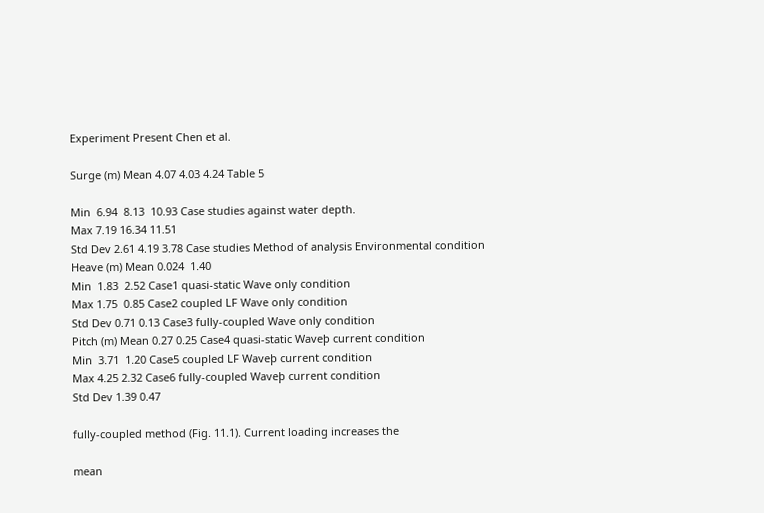Experiment Present Chen et al.

Surge (m) Mean 4.07 4.03 4.24 Table 5

Min  6.94  8.13  10.93 Case studies against water depth.
Max 7.19 16.34 11.51
Std Dev 2.61 4.19 3.78 Case studies Method of analysis Environmental condition
Heave (m) Mean 0.024  1.40
Min  1.83  2.52 Case1 quasi-static Wave only condition
Max 1.75  0.85 Case2 coupled LF Wave only condition
Std Dev 0.71 0.13 Case3 fully-coupled Wave only condition
Pitch (m) Mean 0.27 0.25 Case4 quasi-static Waveþ current condition
Min  3.71  1.20 Case5 coupled LF Waveþ current condition
Max 4.25 2.32 Case6 fully-coupled Waveþ current condition
Std Dev 1.39 0.47

fully-coupled method (Fig. 11.1). Current loading increases the

mean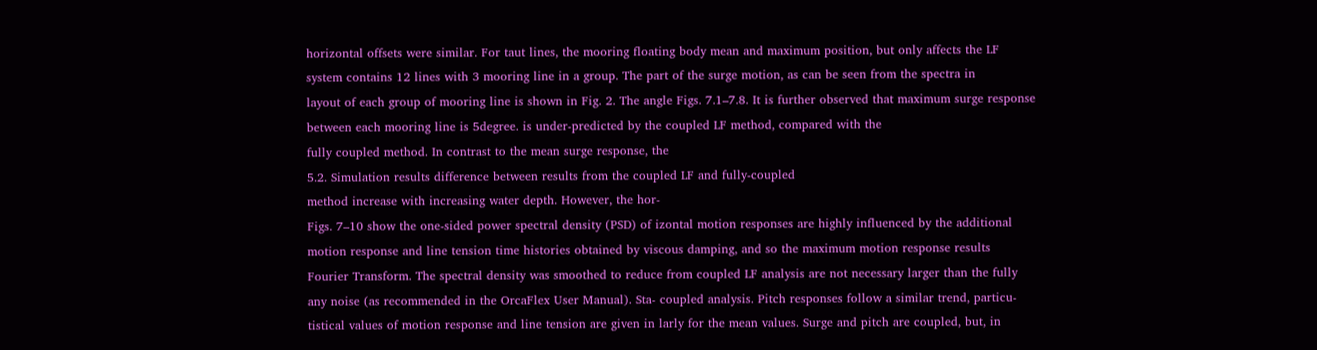horizontal offsets were similar. For taut lines, the mooring floating body mean and maximum position, but only affects the LF
system contains 12 lines with 3 mooring line in a group. The part of the surge motion, as can be seen from the spectra in
layout of each group of mooring line is shown in Fig. 2. The angle Figs. 7.1–7.8. It is further observed that maximum surge response
between each mooring line is 5degree. is under-predicted by the coupled LF method, compared with the
fully coupled method. In contrast to the mean surge response, the
5.2. Simulation results difference between results from the coupled LF and fully-coupled
method increase with increasing water depth. However, the hor-
Figs. 7–10 show the one-sided power spectral density (PSD) of izontal motion responses are highly influenced by the additional
motion response and line tension time histories obtained by viscous damping, and so the maximum motion response results
Fourier Transform. The spectral density was smoothed to reduce from coupled LF analysis are not necessary larger than the fully
any noise (as recommended in the OrcaFlex User Manual). Sta- coupled analysis. Pitch responses follow a similar trend, particu-
tistical values of motion response and line tension are given in larly for the mean values. Surge and pitch are coupled, but, in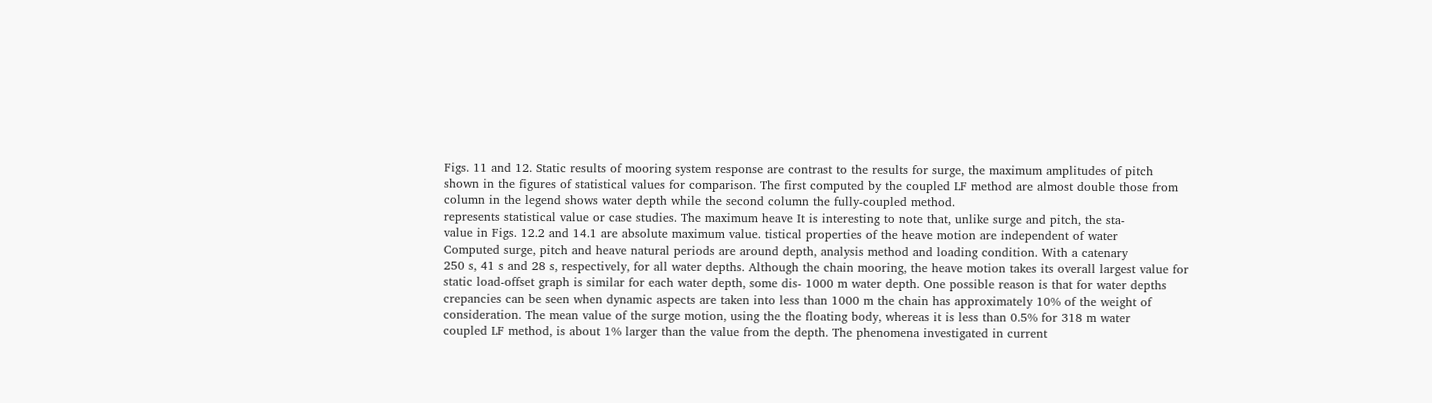Figs. 11 and 12. Static results of mooring system response are contrast to the results for surge, the maximum amplitudes of pitch
shown in the figures of statistical values for comparison. The first computed by the coupled LF method are almost double those from
column in the legend shows water depth while the second column the fully-coupled method.
represents statistical value or case studies. The maximum heave It is interesting to note that, unlike surge and pitch, the sta-
value in Figs. 12.2 and 14.1 are absolute maximum value. tistical properties of the heave motion are independent of water
Computed surge, pitch and heave natural periods are around depth, analysis method and loading condition. With a catenary
250 s, 41 s and 28 s, respectively, for all water depths. Although the chain mooring, the heave motion takes its overall largest value for
static load-offset graph is similar for each water depth, some dis- 1000 m water depth. One possible reason is that for water depths
crepancies can be seen when dynamic aspects are taken into less than 1000 m the chain has approximately 10% of the weight of
consideration. The mean value of the surge motion, using the the floating body, whereas it is less than 0.5% for 318 m water
coupled LF method, is about 1% larger than the value from the depth. The phenomena investigated in current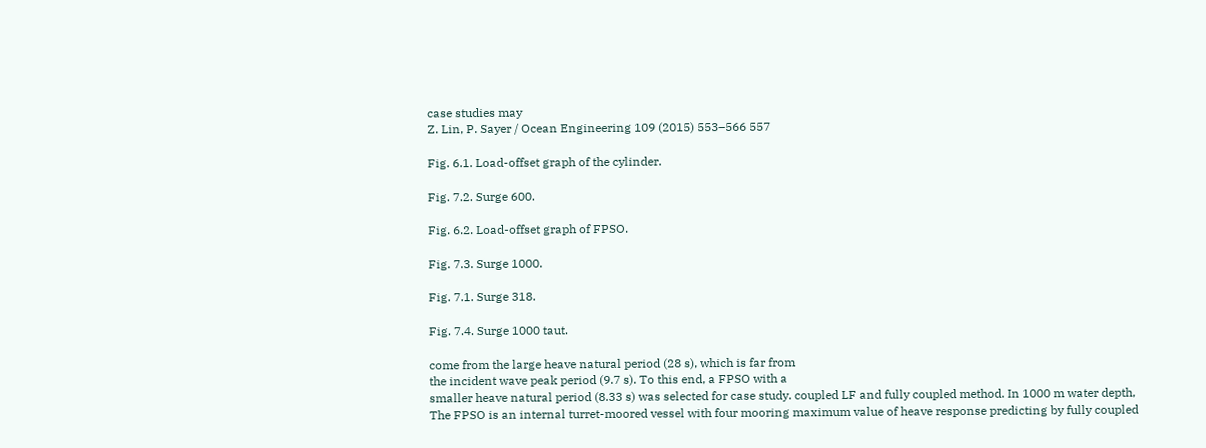case studies may
Z. Lin, P. Sayer / Ocean Engineering 109 (2015) 553–566 557

Fig. 6.1. Load-offset graph of the cylinder.

Fig. 7.2. Surge 600.

Fig. 6.2. Load-offset graph of FPSO.

Fig. 7.3. Surge 1000.

Fig. 7.1. Surge 318.

Fig. 7.4. Surge 1000 taut.

come from the large heave natural period (28 s), which is far from
the incident wave peak period (9.7 s). To this end, a FPSO with a
smaller heave natural period (8.33 s) was selected for case study. coupled LF and fully coupled method. In 1000 m water depth,
The FPSO is an internal turret-moored vessel with four mooring maximum value of heave response predicting by fully coupled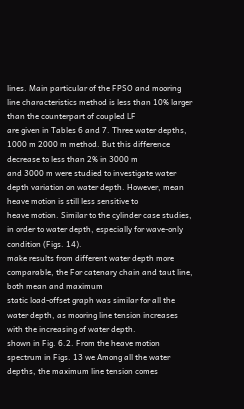lines. Main particular of the FPSO and mooring line characteristics method is less than 10% larger than the counterpart of coupled LF
are given in Tables 6 and 7. Three water depths, 1000 m 2000 m method. But this difference decrease to less than 2% in 3000 m
and 3000 m were studied to investigate water depth variation on water depth. However, mean heave motion is still less sensitive to
heave motion. Similar to the cylinder case studies, in order to water depth, especially for wave-only condition (Figs. 14).
make results from different water depth more comparable, the For catenary chain and taut line, both mean and maximum
static load-offset graph was similar for all the water depth, as mooring line tension increases with the increasing of water depth.
shown in Fig. 6.2. From the heave motion spectrum in Figs. 13 we Among all the water depths, the maximum line tension comes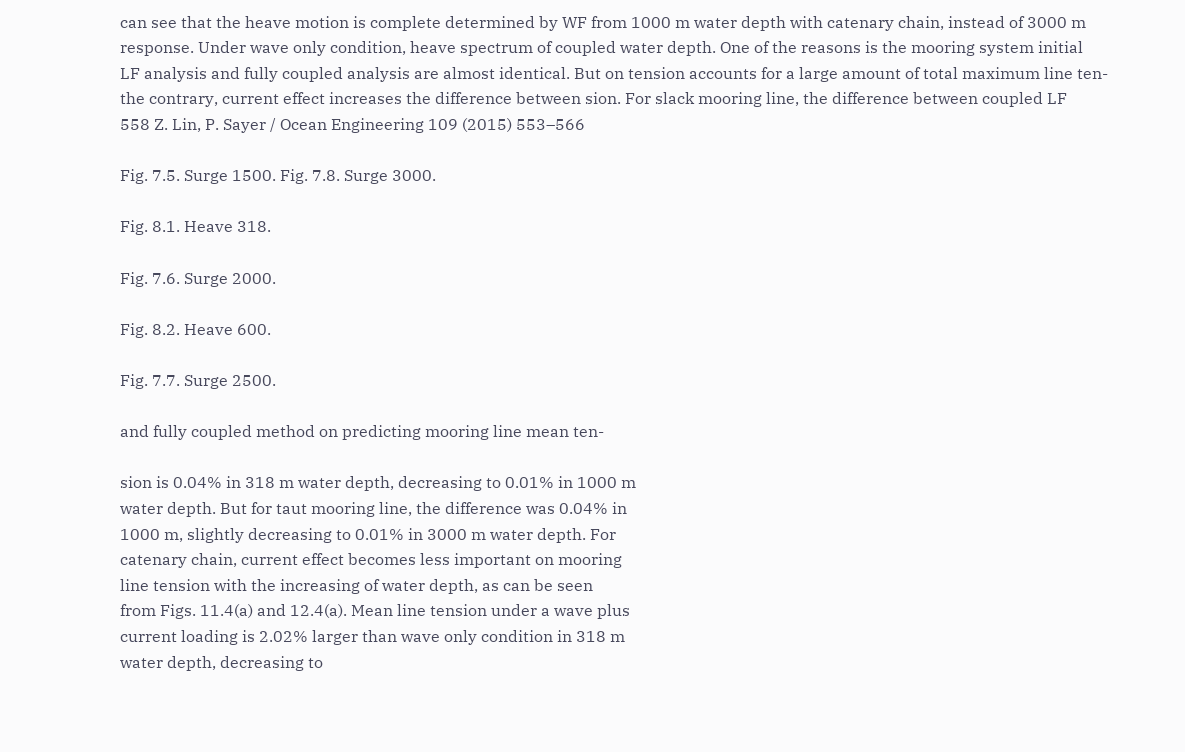can see that the heave motion is complete determined by WF from 1000 m water depth with catenary chain, instead of 3000 m
response. Under wave only condition, heave spectrum of coupled water depth. One of the reasons is the mooring system initial
LF analysis and fully coupled analysis are almost identical. But on tension accounts for a large amount of total maximum line ten-
the contrary, current effect increases the difference between sion. For slack mooring line, the difference between coupled LF
558 Z. Lin, P. Sayer / Ocean Engineering 109 (2015) 553–566

Fig. 7.5. Surge 1500. Fig. 7.8. Surge 3000.

Fig. 8.1. Heave 318.

Fig. 7.6. Surge 2000.

Fig. 8.2. Heave 600.

Fig. 7.7. Surge 2500.

and fully coupled method on predicting mooring line mean ten-

sion is 0.04% in 318 m water depth, decreasing to 0.01% in 1000 m
water depth. But for taut mooring line, the difference was 0.04% in
1000 m, slightly decreasing to 0.01% in 3000 m water depth. For
catenary chain, current effect becomes less important on mooring
line tension with the increasing of water depth, as can be seen
from Figs. 11.4(a) and 12.4(a). Mean line tension under a wave plus
current loading is 2.02% larger than wave only condition in 318 m
water depth, decreasing to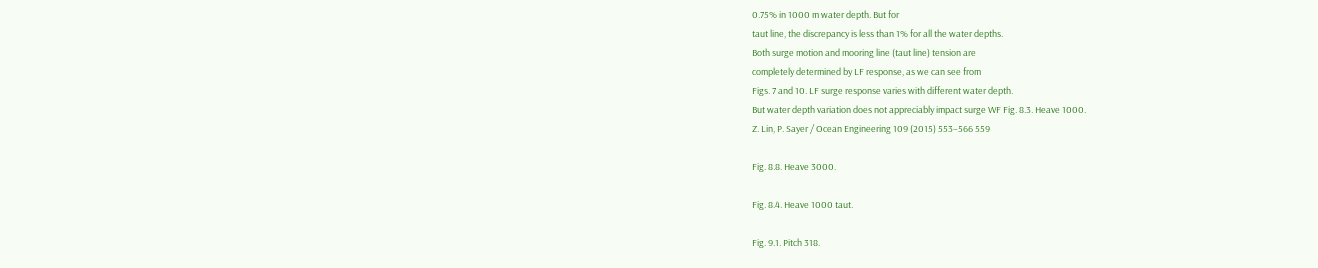0.75% in 1000 m water depth. But for
taut line, the discrepancy is less than 1% for all the water depths.
Both surge motion and mooring line (taut line) tension are
completely determined by LF response, as we can see from
Figs. 7 and 10. LF surge response varies with different water depth.
But water depth variation does not appreciably impact surge WF Fig. 8.3. Heave 1000.
Z. Lin, P. Sayer / Ocean Engineering 109 (2015) 553–566 559

Fig. 8.8. Heave 3000.

Fig. 8.4. Heave 1000 taut.

Fig. 9.1. Pitch 318.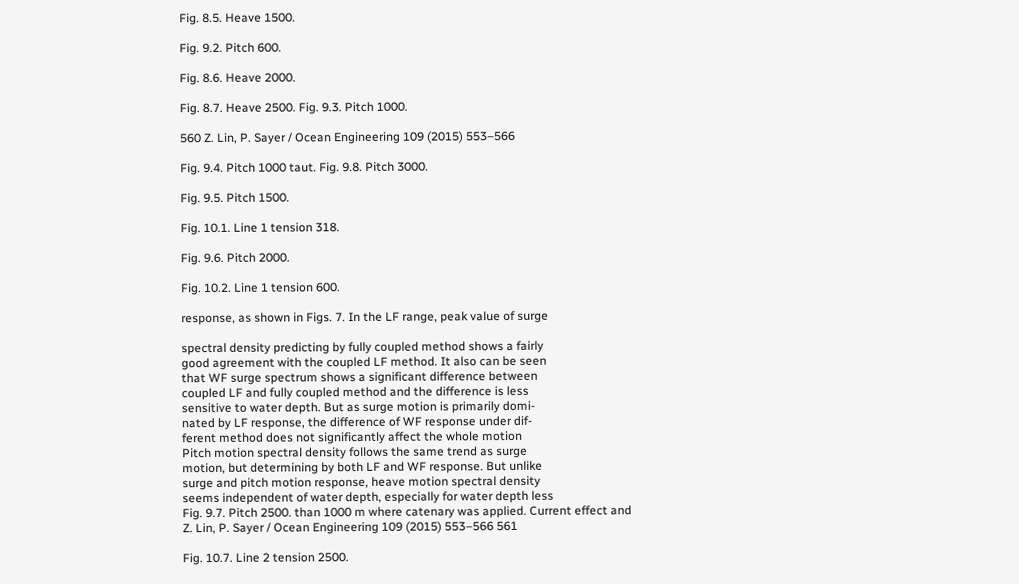Fig. 8.5. Heave 1500.

Fig. 9.2. Pitch 600.

Fig. 8.6. Heave 2000.

Fig. 8.7. Heave 2500. Fig. 9.3. Pitch 1000.

560 Z. Lin, P. Sayer / Ocean Engineering 109 (2015) 553–566

Fig. 9.4. Pitch 1000 taut. Fig. 9.8. Pitch 3000.

Fig. 9.5. Pitch 1500.

Fig. 10.1. Line 1 tension 318.

Fig. 9.6. Pitch 2000.

Fig. 10.2. Line 1 tension 600.

response, as shown in Figs. 7. In the LF range, peak value of surge

spectral density predicting by fully coupled method shows a fairly
good agreement with the coupled LF method. It also can be seen
that WF surge spectrum shows a significant difference between
coupled LF and fully coupled method and the difference is less
sensitive to water depth. But as surge motion is primarily domi-
nated by LF response, the difference of WF response under dif-
ferent method does not significantly affect the whole motion
Pitch motion spectral density follows the same trend as surge
motion, but determining by both LF and WF response. But unlike
surge and pitch motion response, heave motion spectral density
seems independent of water depth, especially for water depth less
Fig. 9.7. Pitch 2500. than 1000 m where catenary was applied. Current effect and
Z. Lin, P. Sayer / Ocean Engineering 109 (2015) 553–566 561

Fig. 10.7. Line 2 tension 2500.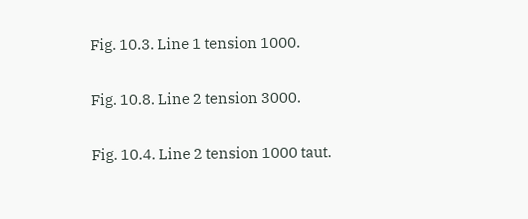Fig. 10.3. Line 1 tension 1000.

Fig. 10.8. Line 2 tension 3000.

Fig. 10.4. Line 2 tension 1000 taut.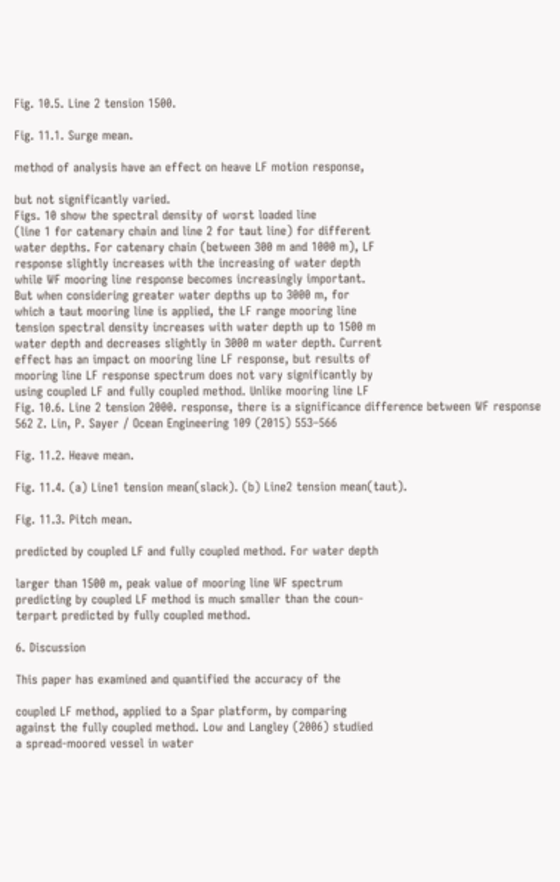Fig. 10.5. Line 2 tension 1500.

Fig. 11.1. Surge mean.

method of analysis have an effect on heave LF motion response,

but not significantly varied.
Figs. 10 show the spectral density of worst loaded line
(line 1 for catenary chain and line 2 for taut line) for different
water depths. For catenary chain (between 300 m and 1000 m), LF
response slightly increases with the increasing of water depth
while WF mooring line response becomes increasingly important.
But when considering greater water depths up to 3000 m, for
which a taut mooring line is applied, the LF range mooring line
tension spectral density increases with water depth up to 1500 m
water depth and decreases slightly in 3000 m water depth. Current
effect has an impact on mooring line LF response, but results of
mooring line LF response spectrum does not vary significantly by
using coupled LF and fully coupled method. Unlike mooring line LF
Fig. 10.6. Line 2 tension 2000. response, there is a significance difference between WF response
562 Z. Lin, P. Sayer / Ocean Engineering 109 (2015) 553–566

Fig. 11.2. Heave mean.

Fig. 11.4. (a) Line1 tension mean(slack). (b) Line2 tension mean(taut).

Fig. 11.3. Pitch mean.

predicted by coupled LF and fully coupled method. For water depth

larger than 1500 m, peak value of mooring line WF spectrum
predicting by coupled LF method is much smaller than the coun-
terpart predicted by fully coupled method.

6. Discussion

This paper has examined and quantified the accuracy of the

coupled LF method, applied to a Spar platform, by comparing
against the fully coupled method. Low and Langley (2006) studied
a spread-moored vessel in water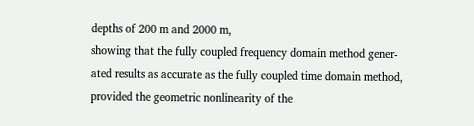depths of 200 m and 2000 m,
showing that the fully coupled frequency domain method gener-
ated results as accurate as the fully coupled time domain method,
provided the geometric nonlinearity of the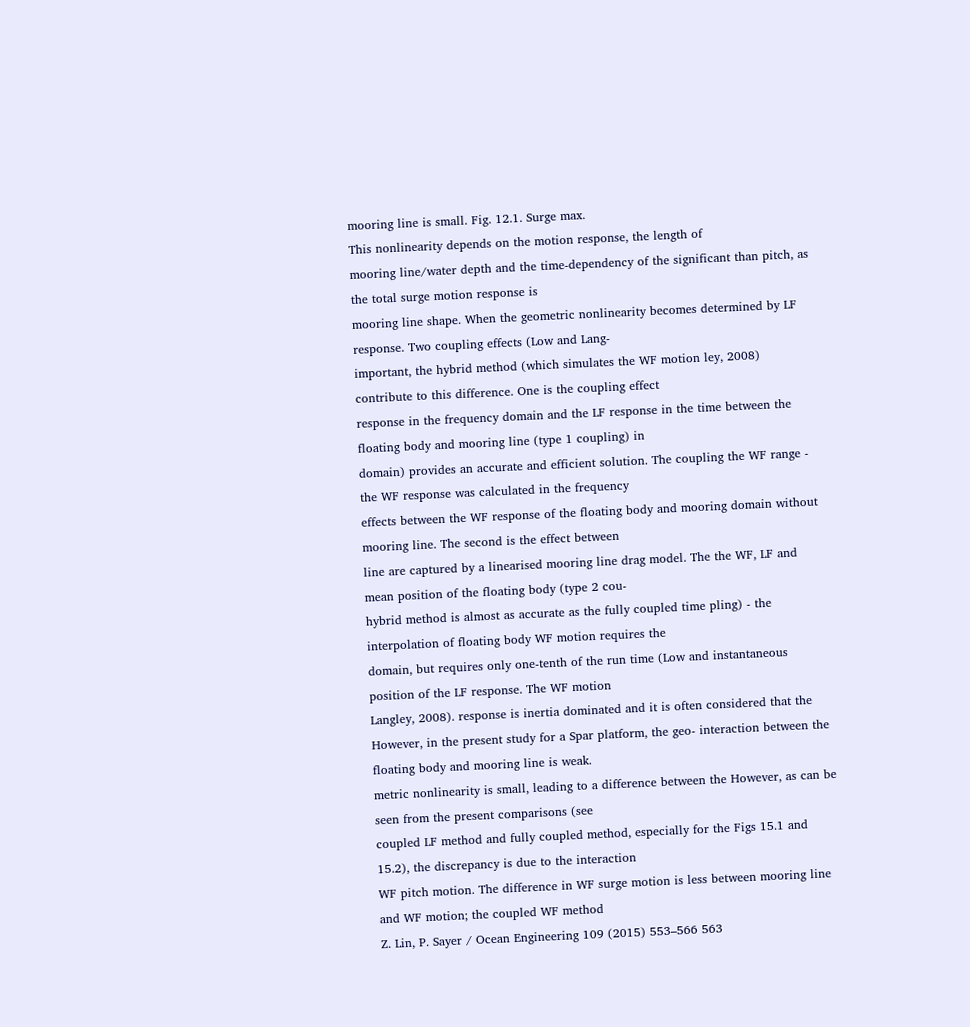mooring line is small. Fig. 12.1. Surge max.
This nonlinearity depends on the motion response, the length of
mooring line/water depth and the time-dependency of the significant than pitch, as the total surge motion response is
mooring line shape. When the geometric nonlinearity becomes determined by LF response. Two coupling effects (Low and Lang-
important, the hybrid method (which simulates the WF motion ley, 2008) contribute to this difference. One is the coupling effect
response in the frequency domain and the LF response in the time between the floating body and mooring line (type 1 coupling) in
domain) provides an accurate and efficient solution. The coupling the WF range - the WF response was calculated in the frequency
effects between the WF response of the floating body and mooring domain without mooring line. The second is the effect between
line are captured by a linearised mooring line drag model. The the WF, LF and mean position of the floating body (type 2 cou-
hybrid method is almost as accurate as the fully coupled time pling) - the interpolation of floating body WF motion requires the
domain, but requires only one-tenth of the run time (Low and instantaneous position of the LF response. The WF motion
Langley, 2008). response is inertia dominated and it is often considered that the
However, in the present study for a Spar platform, the geo- interaction between the floating body and mooring line is weak.
metric nonlinearity is small, leading to a difference between the However, as can be seen from the present comparisons (see
coupled LF method and fully coupled method, especially for the Figs 15.1 and 15.2), the discrepancy is due to the interaction
WF pitch motion. The difference in WF surge motion is less between mooring line and WF motion; the coupled WF method
Z. Lin, P. Sayer / Ocean Engineering 109 (2015) 553–566 563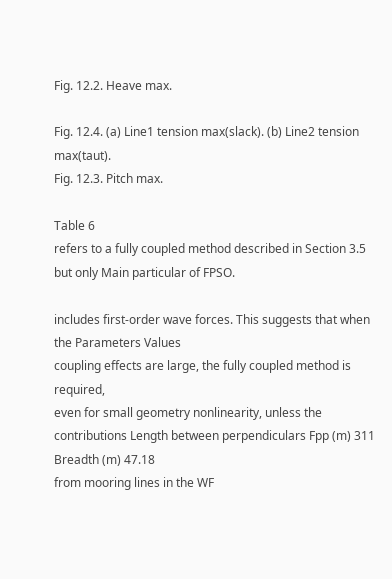Fig. 12.2. Heave max.

Fig. 12.4. (a) Line1 tension max(slack). (b) Line2 tension max(taut).
Fig. 12.3. Pitch max.

Table 6
refers to a fully coupled method described in Section 3.5 but only Main particular of FPSO.

includes first-order wave forces. This suggests that when the Parameters Values
coupling effects are large, the fully coupled method is required,
even for small geometry nonlinearity, unless the contributions Length between perpendiculars Fpp (m) 311
Breadth (m) 47.18
from mooring lines in the WF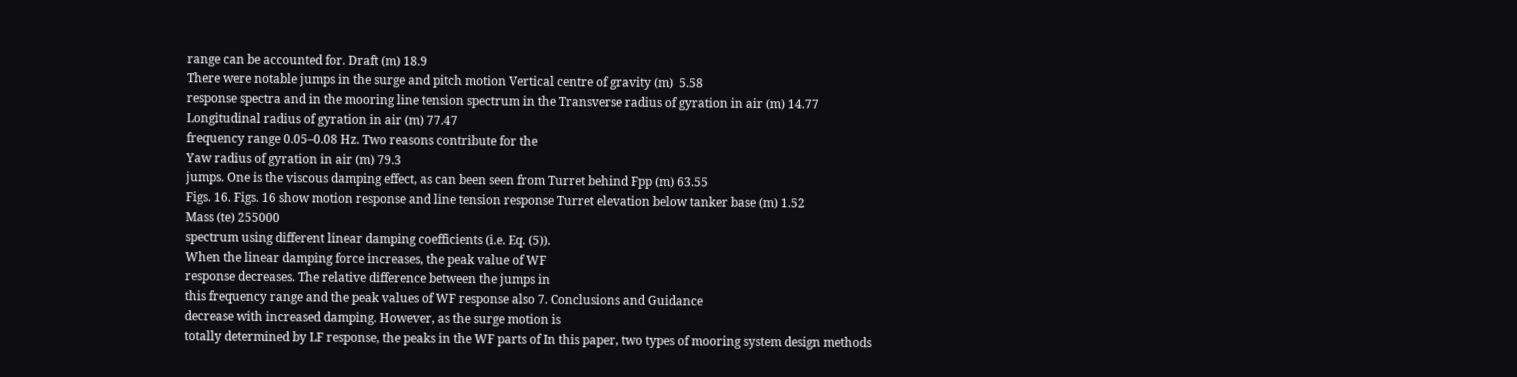range can be accounted for. Draft (m) 18.9
There were notable jumps in the surge and pitch motion Vertical centre of gravity (m)  5.58
response spectra and in the mooring line tension spectrum in the Transverse radius of gyration in air (m) 14.77
Longitudinal radius of gyration in air (m) 77.47
frequency range 0.05–0.08 Hz. Two reasons contribute for the
Yaw radius of gyration in air (m) 79.3
jumps. One is the viscous damping effect, as can been seen from Turret behind Fpp (m) 63.55
Figs. 16. Figs. 16 show motion response and line tension response Turret elevation below tanker base (m) 1.52
Mass (te) 255000
spectrum using different linear damping coefficients (i.e. Eq. (5)).
When the linear damping force increases, the peak value of WF
response decreases. The relative difference between the jumps in
this frequency range and the peak values of WF response also 7. Conclusions and Guidance
decrease with increased damping. However, as the surge motion is
totally determined by LF response, the peaks in the WF parts of In this paper, two types of mooring system design methods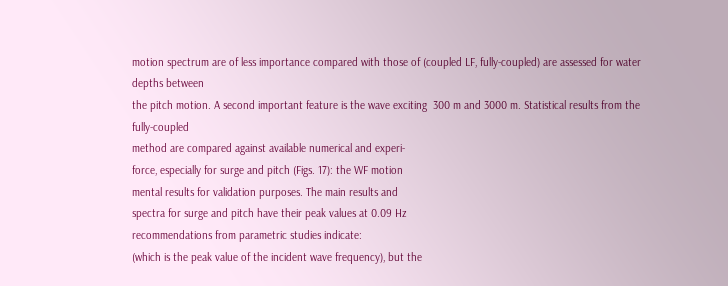motion spectrum are of less importance compared with those of (coupled LF, fully-coupled) are assessed for water depths between
the pitch motion. A second important feature is the wave exciting  300 m and 3000 m. Statistical results from the fully-coupled
method are compared against available numerical and experi-
force, especially for surge and pitch (Figs. 17): the WF motion
mental results for validation purposes. The main results and
spectra for surge and pitch have their peak values at 0.09 Hz
recommendations from parametric studies indicate:
(which is the peak value of the incident wave frequency), but the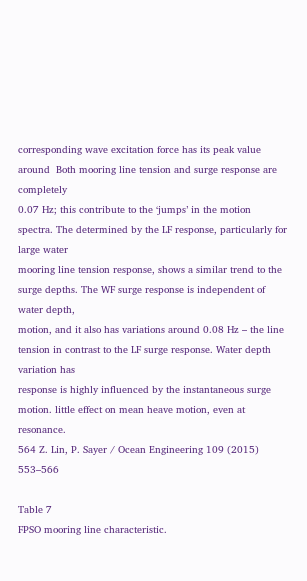corresponding wave excitation force has its peak value around  Both mooring line tension and surge response are completely
0.07 Hz; this contribute to the ‘jumps’ in the motion spectra. The determined by the LF response, particularly for large water
mooring line tension response, shows a similar trend to the surge depths. The WF surge response is independent of water depth,
motion, and it also has variations around 0.08 Hz – the line tension in contrast to the LF surge response. Water depth variation has
response is highly influenced by the instantaneous surge motion. little effect on mean heave motion, even at resonance.
564 Z. Lin, P. Sayer / Ocean Engineering 109 (2015) 553–566

Table 7
FPSO mooring line characteristic.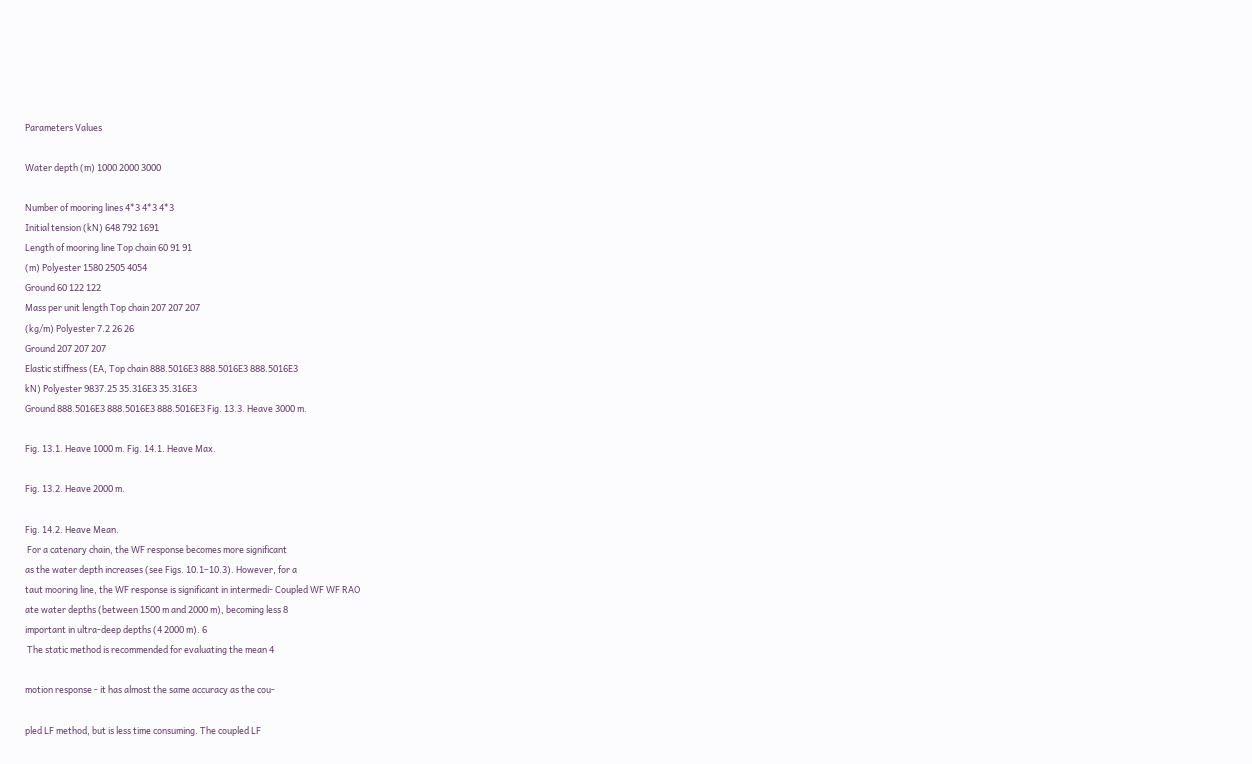Parameters Values

Water depth (m) 1000 2000 3000

Number of mooring lines 4*3 4*3 4*3
Initial tension (kN) 648 792 1691
Length of mooring line Top chain 60 91 91
(m) Polyester 1580 2505 4054
Ground 60 122 122
Mass per unit length Top chain 207 207 207
(kg/m) Polyester 7.2 26 26
Ground 207 207 207
Elastic stiffness (EA, Top chain 888.5016E3 888.5016E3 888.5016E3
kN) Polyester 9837.25 35.316E3 35.316E3
Ground 888.5016E3 888.5016E3 888.5016E3 Fig. 13.3. Heave 3000 m.

Fig. 13.1. Heave 1000 m. Fig. 14.1. Heave Max.

Fig. 13.2. Heave 2000 m.

Fig. 14.2. Heave Mean.
 For a catenary chain, the WF response becomes more significant
as the water depth increases (see Figs. 10.1–10.3). However, for a
taut mooring line, the WF response is significant in intermedi- Coupled WF WF RAO
ate water depths (between 1500 m and 2000 m), becoming less 8
important in ultra-deep depths (4 2000 m). 6
 The static method is recommended for evaluating the mean 4

motion response - it has almost the same accuracy as the cou-

pled LF method, but is less time consuming. The coupled LF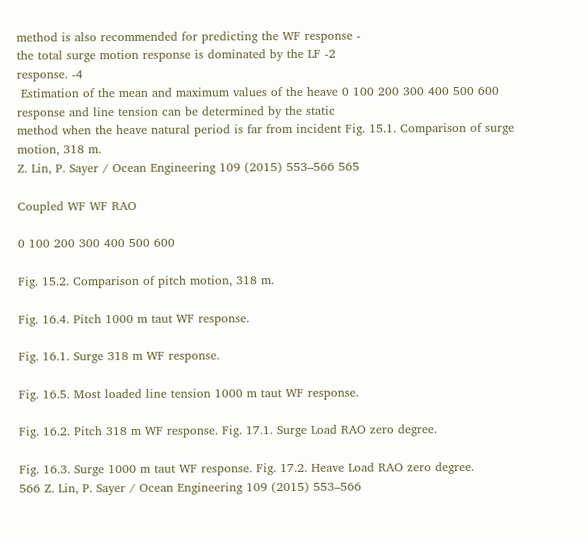method is also recommended for predicting the WF response -
the total surge motion response is dominated by the LF -2
response. -4
 Estimation of the mean and maximum values of the heave 0 100 200 300 400 500 600
response and line tension can be determined by the static
method when the heave natural period is far from incident Fig. 15.1. Comparison of surge motion, 318 m.
Z. Lin, P. Sayer / Ocean Engineering 109 (2015) 553–566 565

Coupled WF WF RAO

0 100 200 300 400 500 600

Fig. 15.2. Comparison of pitch motion, 318 m.

Fig. 16.4. Pitch 1000 m taut WF response.

Fig. 16.1. Surge 318 m WF response.

Fig. 16.5. Most loaded line tension 1000 m taut WF response.

Fig. 16.2. Pitch 318 m WF response. Fig. 17.1. Surge Load RAO zero degree.

Fig. 16.3. Surge 1000 m taut WF response. Fig. 17.2. Heave Load RAO zero degree.
566 Z. Lin, P. Sayer / Ocean Engineering 109 (2015) 553–566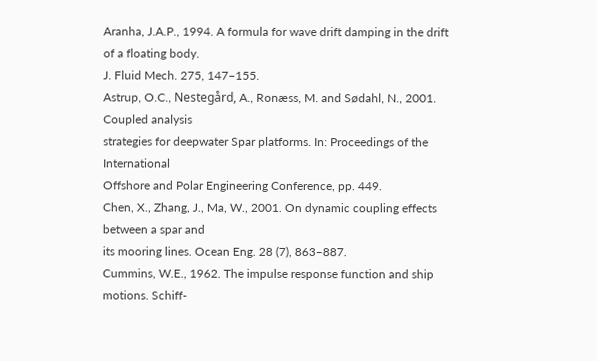Aranha, J.A.P., 1994. A formula for wave drift damping in the drift of a floating body.
J. Fluid Mech. 275, 147–155.
Astrup, O.C., Nestegård, A., Ronæss, M. and Sødahl, N., 2001. Coupled analysis
strategies for deepwater Spar platforms. In: Proceedings of the International
Offshore and Polar Engineering Conference, pp. 449.
Chen, X., Zhang, J., Ma, W., 2001. On dynamic coupling effects between a spar and
its mooring lines. Ocean Eng. 28 (7), 863–887.
Cummins, W.E., 1962. The impulse response function and ship motions. Schiff-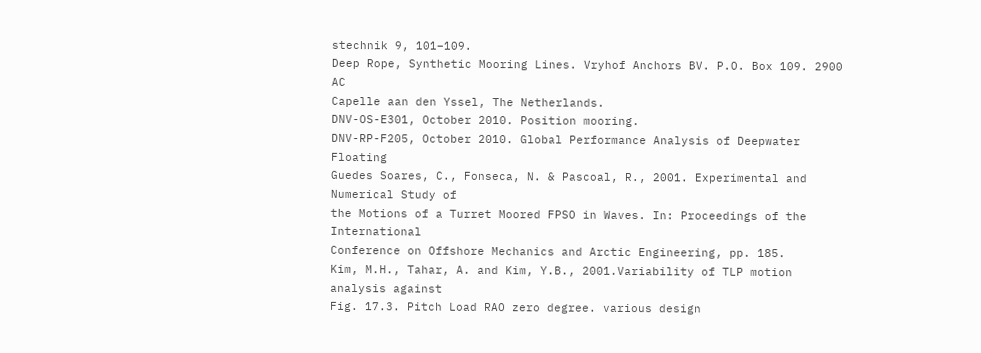stechnik 9, 101–109.
Deep Rope, Synthetic Mooring Lines. Vryhof Anchors BV. P.O. Box 109. 2900 AC
Capelle aan den Yssel, The Netherlands.
DNV-OS-E301, October 2010. Position mooring.
DNV-RP-F205, October 2010. Global Performance Analysis of Deepwater Floating
Guedes Soares, C., Fonseca, N. & Pascoal, R., 2001. Experimental and Numerical Study of
the Motions of a Turret Moored FPSO in Waves. In: Proceedings of the International
Conference on Offshore Mechanics and Arctic Engineering, pp. 185.
Kim, M.H., Tahar, A. and Kim, Y.B., 2001.Variability of TLP motion analysis against
Fig. 17.3. Pitch Load RAO zero degree. various design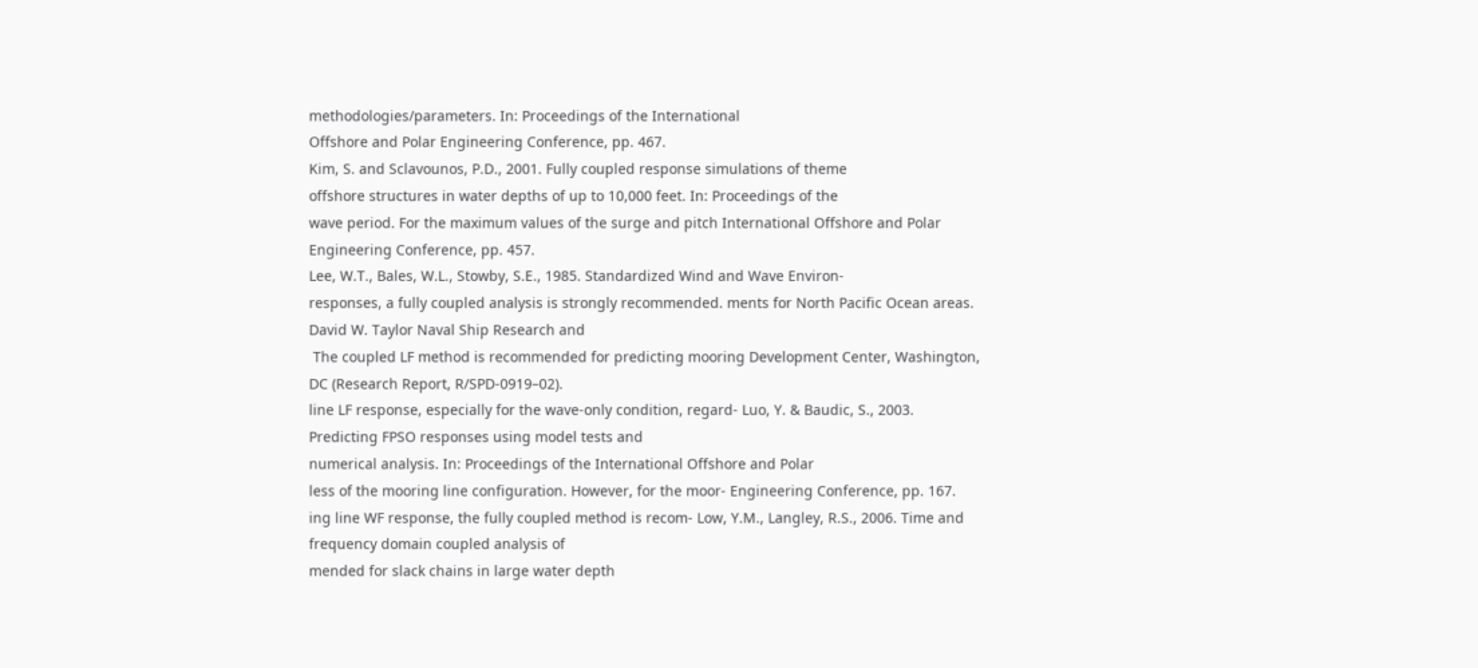methodologies/parameters. In: Proceedings of the International
Offshore and Polar Engineering Conference, pp. 467.
Kim, S. and Sclavounos, P.D., 2001. Fully coupled response simulations of theme
offshore structures in water depths of up to 10,000 feet. In: Proceedings of the
wave period. For the maximum values of the surge and pitch International Offshore and Polar Engineering Conference, pp. 457.
Lee, W.T., Bales, W.L., Stowby, S.E., 1985. Standardized Wind and Wave Environ-
responses, a fully coupled analysis is strongly recommended. ments for North Pacific Ocean areas. David W. Taylor Naval Ship Research and
 The coupled LF method is recommended for predicting mooring Development Center, Washington, DC (Research Report, R/SPD-0919–02).
line LF response, especially for the wave-only condition, regard- Luo, Y. & Baudic, S., 2003. Predicting FPSO responses using model tests and
numerical analysis. In: Proceedings of the International Offshore and Polar
less of the mooring line configuration. However, for the moor- Engineering Conference, pp. 167.
ing line WF response, the fully coupled method is recom- Low, Y.M., Langley, R.S., 2006. Time and frequency domain coupled analysis of
mended for slack chains in large water depth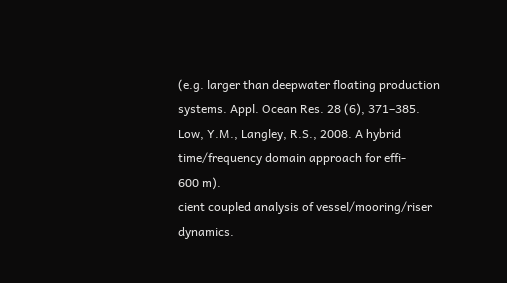(e.g. larger than deepwater floating production systems. Appl. Ocean Res. 28 (6), 371–385.
Low, Y.M., Langley, R.S., 2008. A hybrid time/frequency domain approach for effi-
600 m).
cient coupled analysis of vessel/mooring/riser dynamics.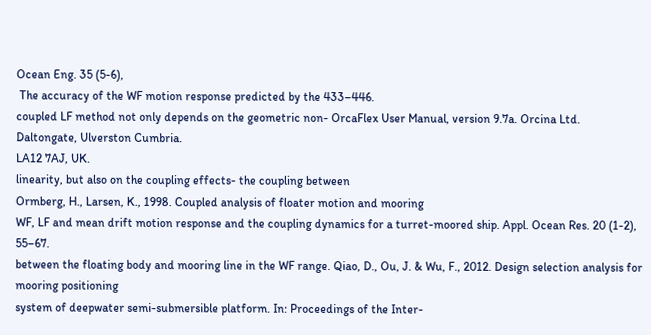Ocean Eng. 35 (5-6),
 The accuracy of the WF motion response predicted by the 433–446.
coupled LF method not only depends on the geometric non- OrcaFlex User Manual, version 9.7a. Orcina Ltd. Daltongate, Ulverston Cumbria.
LA12 7AJ, UK.
linearity, but also on the coupling effects- the coupling between
Ormberg, H., Larsen, K., 1998. Coupled analysis of floater motion and mooring
WF, LF and mean drift motion response and the coupling dynamics for a turret-moored ship. Appl. Ocean Res. 20 (1-2), 55–67.
between the floating body and mooring line in the WF range. Qiao, D., Ou, J. & Wu, F., 2012. Design selection analysis for mooring positioning
system of deepwater semi-submersible platform. In: Proceedings of the Inter-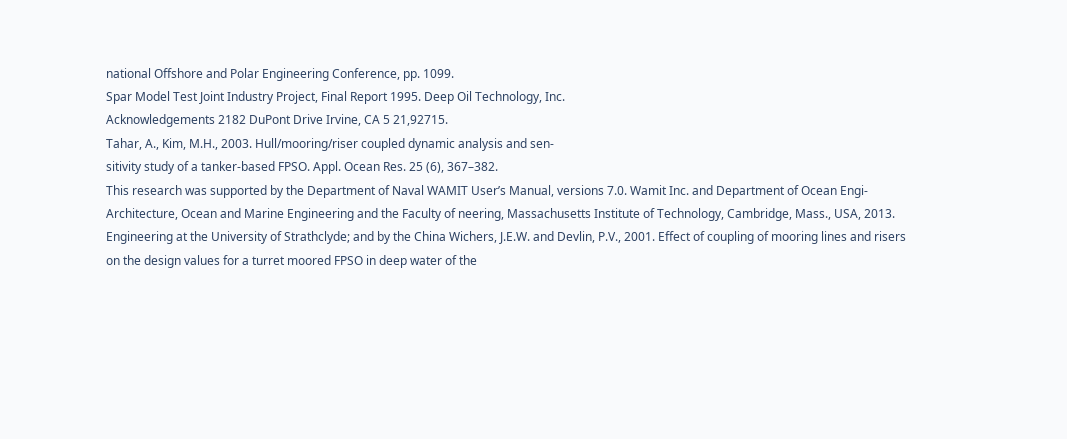national Offshore and Polar Engineering Conference, pp. 1099.
Spar Model Test Joint Industry Project, Final Report 1995. Deep Oil Technology, Inc.
Acknowledgements 2182 DuPont Drive Irvine, CA 5 21,92715.
Tahar, A., Kim, M.H., 2003. Hull/mooring/riser coupled dynamic analysis and sen-
sitivity study of a tanker-based FPSO. Appl. Ocean Res. 25 (6), 367–382.
This research was supported by the Department of Naval WAMIT User’s Manual, versions 7.0. Wamit Inc. and Department of Ocean Engi-
Architecture, Ocean and Marine Engineering and the Faculty of neering, Massachusetts Institute of Technology, Cambridge, Mass., USA, 2013.
Engineering at the University of Strathclyde; and by the China Wichers, J.E.W. and Devlin, P.V., 2001. Effect of coupling of mooring lines and risers
on the design values for a turret moored FPSO in deep water of the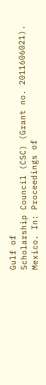Gulf of
Scholarship Council (CSC) (Grant no. 2011606021). Mexico. In: Proceedings of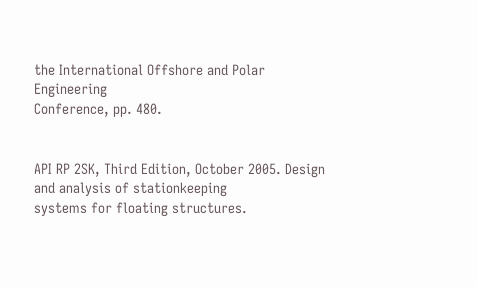the International Offshore and Polar Engineering
Conference, pp. 480.


API RP 2SK, Third Edition, October 2005. Design and analysis of stationkeeping
systems for floating structures.